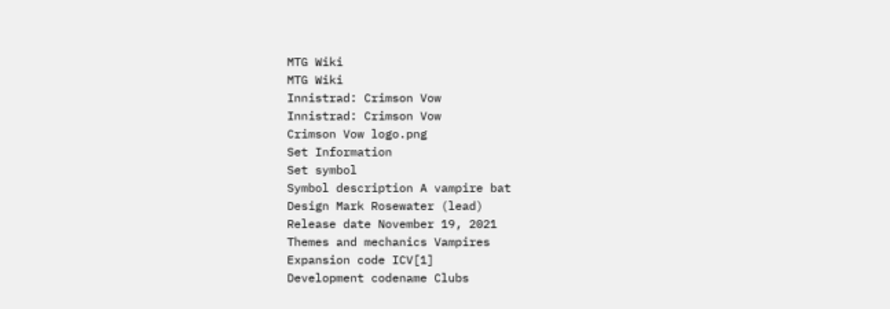MTG Wiki
MTG Wiki
Innistrad: Crimson Vow
Innistrad: Crimson Vow
Crimson Vow logo.png
Set Information
Set symbol
Symbol description A vampire bat
Design Mark Rosewater (lead)
Release date November 19, 2021
Themes and mechanics Vampires
Expansion code ICV[1]
Development codename Clubs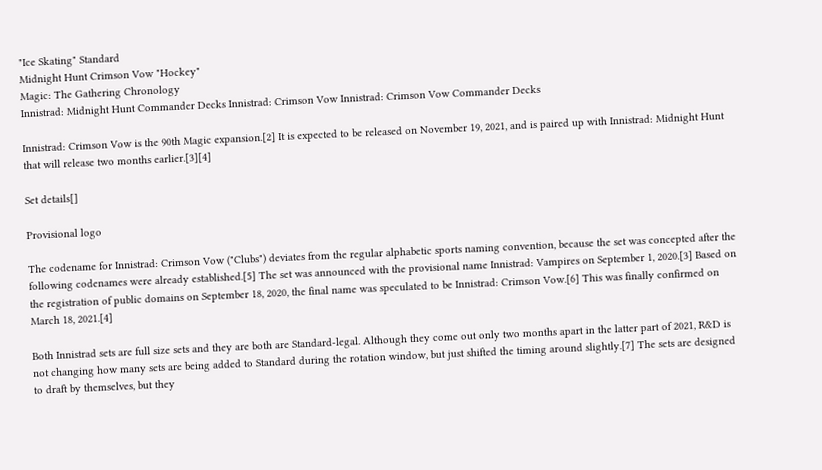"Ice Skating" Standard
Midnight Hunt Crimson Vow "Hockey"
Magic: The Gathering Chronology
Innistrad: Midnight Hunt Commander Decks Innistrad: Crimson Vow Innistrad: Crimson Vow Commander Decks

Innistrad: Crimson Vow is the 90th Magic expansion.[2] It is expected to be released on November 19, 2021, and is paired up with Innistrad: Midnight Hunt that will release two months earlier.[3][4]

Set details[]

Provisional logo

The codename for Innistrad: Crimson Vow ("Clubs") deviates from the regular alphabetic sports naming convention, because the set was concepted after the following codenames were already established.[5] The set was announced with the provisional name Innistrad: Vampires on September 1, 2020.[3] Based on the registration of public domains on September 18, 2020, the final name was speculated to be Innistrad: Crimson Vow.[6] This was finally confirmed on March 18, 2021.[4]

Both Innistrad sets are full size sets and they are both are Standard-legal. Although they come out only two months apart in the latter part of 2021, R&D is not changing how many sets are being added to Standard during the rotation window, but just shifted the timing around slightly.[7] The sets are designed to draft by themselves, but they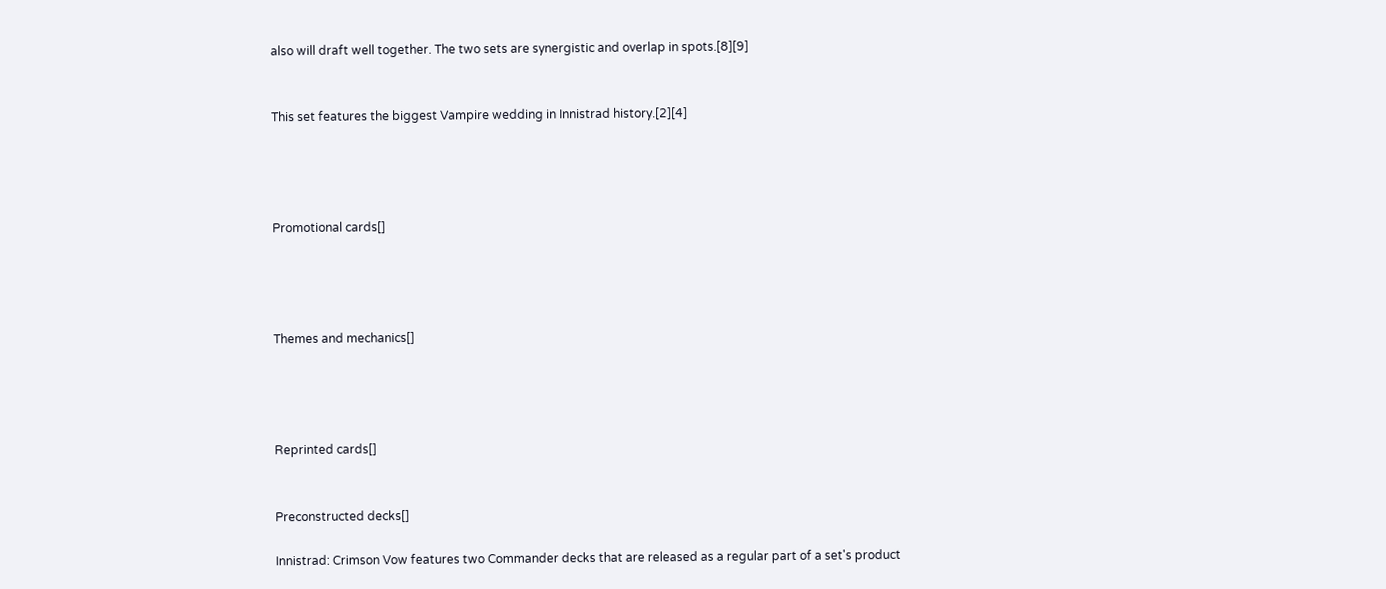also will draft well together. The two sets are synergistic and overlap in spots.[8][9]


This set features the biggest Vampire wedding in Innistrad history.[2][4]




Promotional cards[]




Themes and mechanics[]




Reprinted cards[]


Preconstructed decks[]

Innistrad: Crimson Vow features two Commander decks that are released as a regular part of a set's product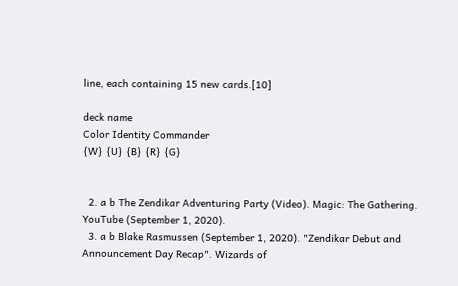line, each containing 15 new cards.[10]

deck name
Color Identity Commander
{W} {U} {B} {R} {G}


  2. a b The Zendikar Adventuring Party (Video). Magic: The Gathering. YouTube (September 1, 2020).
  3. a b Blake Rasmussen (September 1, 2020). "Zendikar Debut and Announcement Day Recap". Wizards of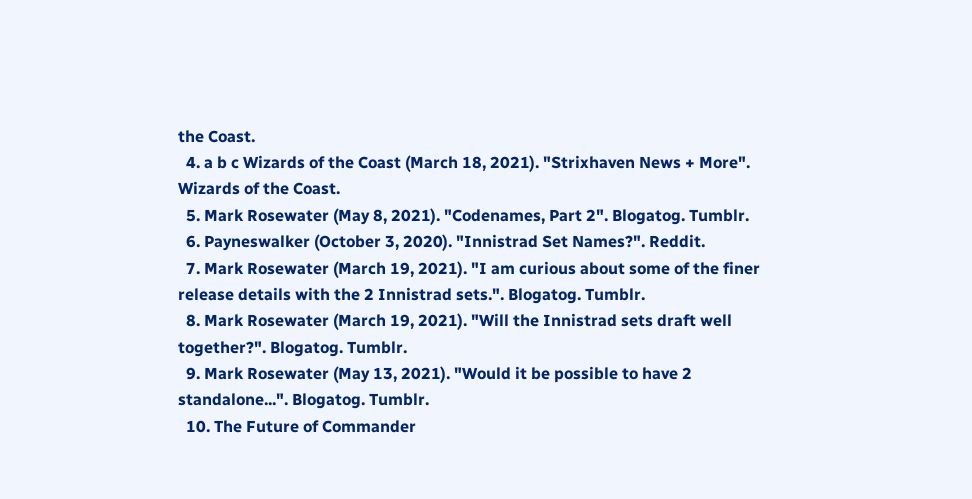the Coast.
  4. a b c Wizards of the Coast (March 18, 2021). "Strixhaven News + More". Wizards of the Coast.
  5. Mark Rosewater (May 8, 2021). "Codenames, Part 2". Blogatog. Tumblr.
  6. Payneswalker (October 3, 2020). "Innistrad Set Names?". Reddit.
  7. Mark Rosewater (March 19, 2021). "I am curious about some of the finer release details with the 2 Innistrad sets.". Blogatog. Tumblr.
  8. Mark Rosewater (March 19, 2021). "Will the Innistrad sets draft well together?". Blogatog. Tumblr.
  9. Mark Rosewater (May 13, 2021). "Would it be possible to have 2 standalone...". Blogatog. Tumblr.
  10. The Future of Commander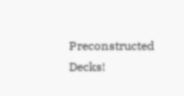Preconstructed Decks!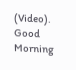(Video). Good Morning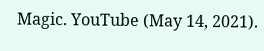Magic. YouTube (May 14, 2021).